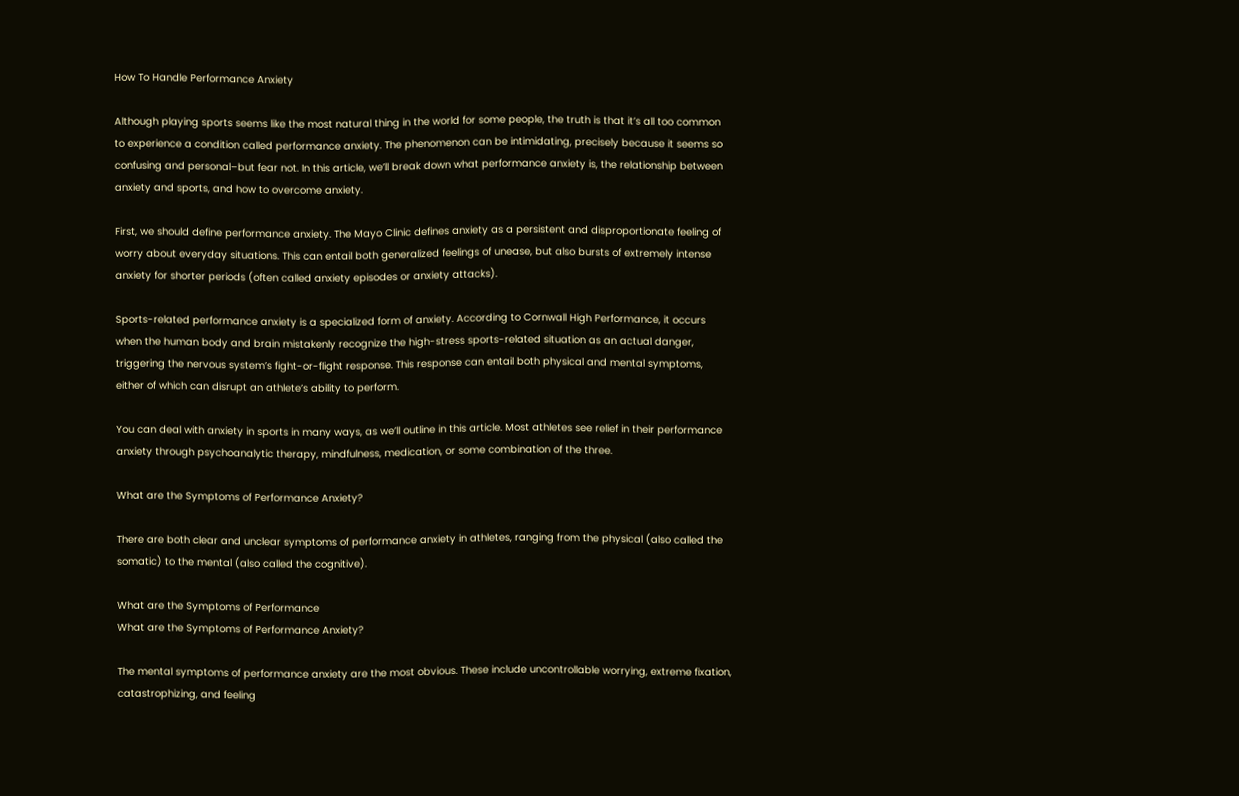How To Handle Performance Anxiety

Although playing sports seems like the most natural thing in the world for some people, the truth is that it’s all too common to experience a condition called performance anxiety. The phenomenon can be intimidating, precisely because it seems so confusing and personal–but fear not. In this article, we’ll break down what performance anxiety is, the relationship between anxiety and sports, and how to overcome anxiety.

First, we should define performance anxiety. The Mayo Clinic defines anxiety as a persistent and disproportionate feeling of worry about everyday situations. This can entail both generalized feelings of unease, but also bursts of extremely intense anxiety for shorter periods (often called anxiety episodes or anxiety attacks).

Sports-related performance anxiety is a specialized form of anxiety. According to Cornwall High Performance, it occurs when the human body and brain mistakenly recognize the high-stress sports-related situation as an actual danger, triggering the nervous system’s fight-or-flight response. This response can entail both physical and mental symptoms, either of which can disrupt an athlete’s ability to perform.

You can deal with anxiety in sports in many ways, as we’ll outline in this article. Most athletes see relief in their performance anxiety through psychoanalytic therapy, mindfulness, medication, or some combination of the three.

What are the Symptoms of Performance Anxiety?

There are both clear and unclear symptoms of performance anxiety in athletes, ranging from the physical (also called the somatic) to the mental (also called the cognitive).

What are the Symptoms of Performance
What are the Symptoms of Performance Anxiety?

The mental symptoms of performance anxiety are the most obvious. These include uncontrollable worrying, extreme fixation, catastrophizing, and feeling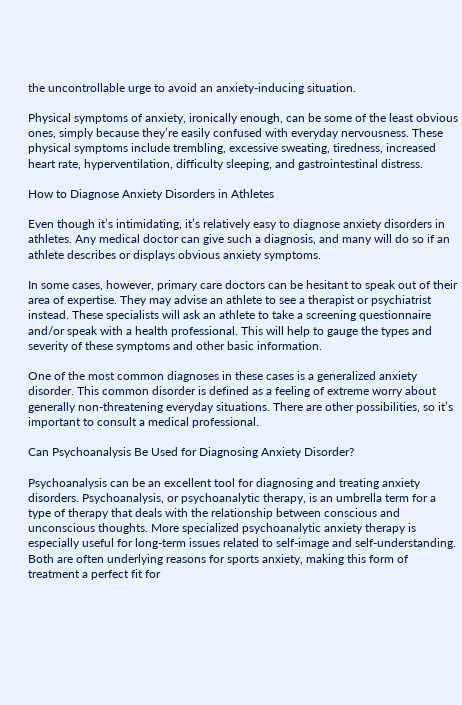the uncontrollable urge to avoid an anxiety-inducing situation.

Physical symptoms of anxiety, ironically enough, can be some of the least obvious ones, simply because they’re easily confused with everyday nervousness. These physical symptoms include trembling, excessive sweating, tiredness, increased heart rate, hyperventilation, difficulty sleeping, and gastrointestinal distress.

How to Diagnose Anxiety Disorders in Athletes

Even though it’s intimidating, it’s relatively easy to diagnose anxiety disorders in athletes. Any medical doctor can give such a diagnosis, and many will do so if an athlete describes or displays obvious anxiety symptoms.

In some cases, however, primary care doctors can be hesitant to speak out of their area of expertise. They may advise an athlete to see a therapist or psychiatrist instead. These specialists will ask an athlete to take a screening questionnaire and/or speak with a health professional. This will help to gauge the types and severity of these symptoms and other basic information.

One of the most common diagnoses in these cases is a generalized anxiety disorder. This common disorder is defined as a feeling of extreme worry about generally non-threatening everyday situations. There are other possibilities, so it’s important to consult a medical professional.

Can Psychoanalysis Be Used for Diagnosing Anxiety Disorder?

Psychoanalysis can be an excellent tool for diagnosing and treating anxiety disorders. Psychoanalysis, or psychoanalytic therapy, is an umbrella term for a type of therapy that deals with the relationship between conscious and unconscious thoughts. More specialized psychoanalytic anxiety therapy is especially useful for long-term issues related to self-image and self-understanding. Both are often underlying reasons for sports anxiety, making this form of treatment a perfect fit for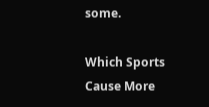some.

Which Sports Cause More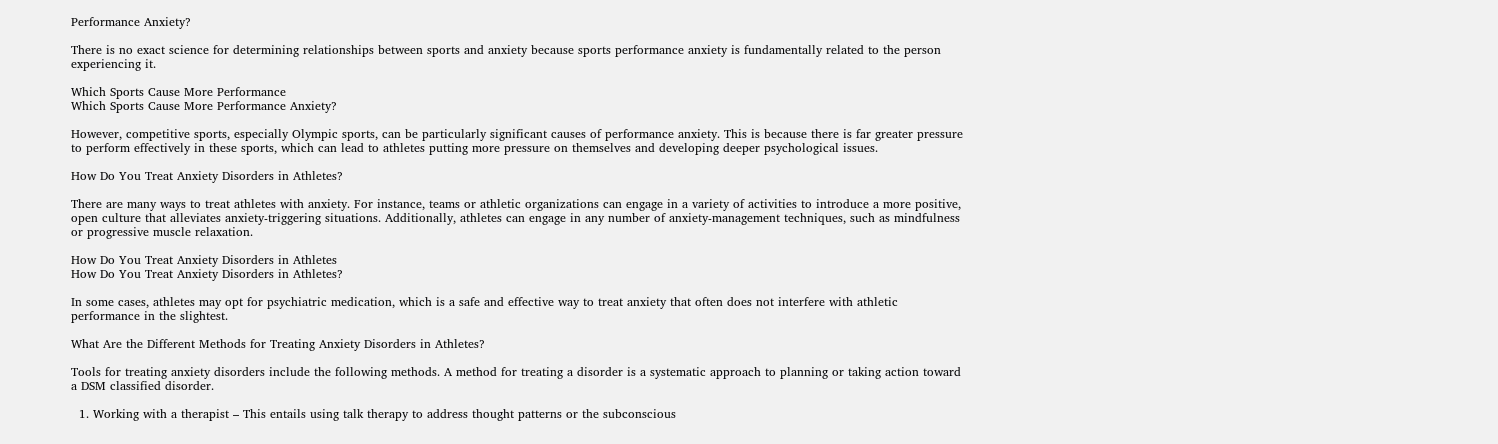Performance Anxiety?

There is no exact science for determining relationships between sports and anxiety because sports performance anxiety is fundamentally related to the person experiencing it.

Which Sports Cause More Performance
Which Sports Cause More Performance Anxiety?

However, competitive sports, especially Olympic sports, can be particularly significant causes of performance anxiety. This is because there is far greater pressure to perform effectively in these sports, which can lead to athletes putting more pressure on themselves and developing deeper psychological issues.

How Do You Treat Anxiety Disorders in Athletes?

There are many ways to treat athletes with anxiety. For instance, teams or athletic organizations can engage in a variety of activities to introduce a more positive, open culture that alleviates anxiety-triggering situations. Additionally, athletes can engage in any number of anxiety-management techniques, such as mindfulness or progressive muscle relaxation.

How Do You Treat Anxiety Disorders in Athletes
How Do You Treat Anxiety Disorders in Athletes?

In some cases, athletes may opt for psychiatric medication, which is a safe and effective way to treat anxiety that often does not interfere with athletic performance in the slightest.

What Are the Different Methods for Treating Anxiety Disorders in Athletes?

Tools for treating anxiety disorders include the following methods. A method for treating a disorder is a systematic approach to planning or taking action toward a DSM classified disorder.

  1. Working with a therapist – This entails using talk therapy to address thought patterns or the subconscious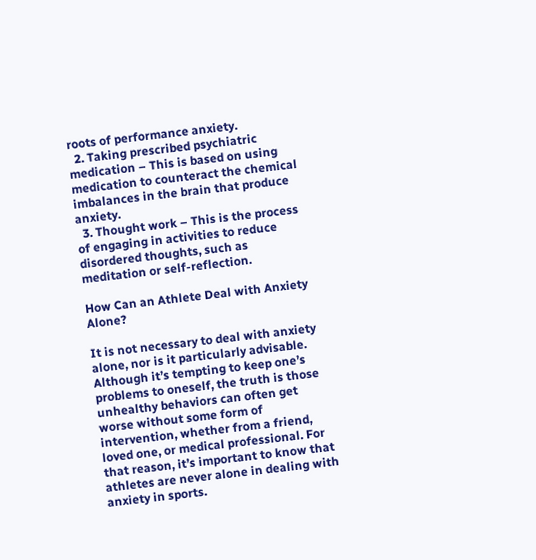roots of performance anxiety.
  2. Taking prescribed psychiatric medication – This is based on using medication to counteract the chemical imbalances in the brain that produce anxiety.
  3. Thought work – This is the process of engaging in activities to reduce disordered thoughts, such as meditation or self-reflection.

How Can an Athlete Deal with Anxiety Alone?

It is not necessary to deal with anxiety alone, nor is it particularly advisable. Although it’s tempting to keep one’s problems to oneself, the truth is those unhealthy behaviors can often get worse without some form of intervention, whether from a friend, loved one, or medical professional. For that reason, it’s important to know that athletes are never alone in dealing with anxiety in sports.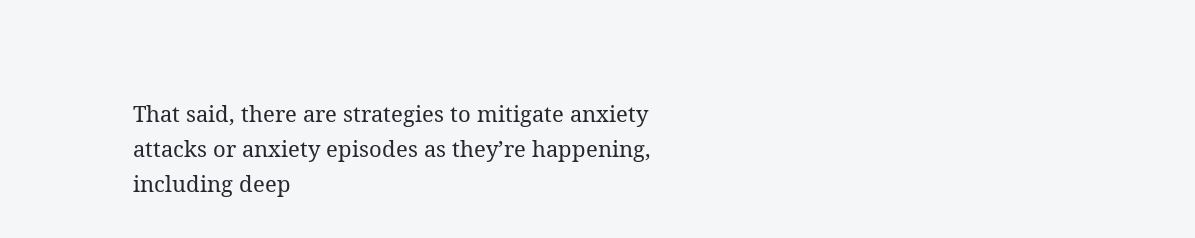That said, there are strategies to mitigate anxiety attacks or anxiety episodes as they’re happening, including deep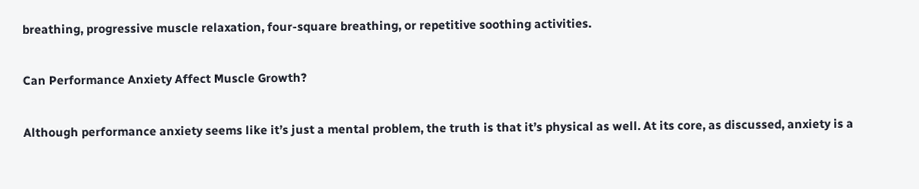breathing, progressive muscle relaxation, four-square breathing, or repetitive soothing activities.

Can Performance Anxiety Affect Muscle Growth?

Although performance anxiety seems like it’s just a mental problem, the truth is that it’s physical as well. At its core, as discussed, anxiety is a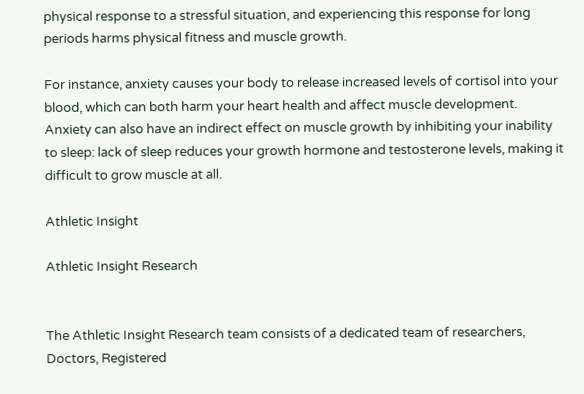physical response to a stressful situation, and experiencing this response for long periods harms physical fitness and muscle growth.

For instance, anxiety causes your body to release increased levels of cortisol into your blood, which can both harm your heart health and affect muscle development. Anxiety can also have an indirect effect on muscle growth by inhibiting your inability to sleep: lack of sleep reduces your growth hormone and testosterone levels, making it difficult to grow muscle at all.

Athletic Insight

Athletic Insight Research


The Athletic Insight Research team consists of a dedicated team of researchers, Doctors, Registered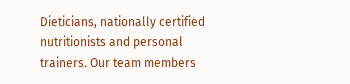Dieticians, nationally certified nutritionists and personal trainers. Our team members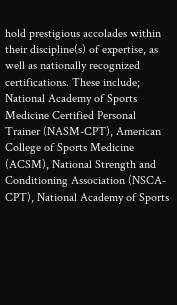hold prestigious accolades within their discipline(s) of expertise, as well as nationally recognized certifications. These include; National Academy of Sports Medicine Certified Personal Trainer (NASM-CPT), American College of Sports Medicine (ACSM), National Strength and Conditioning Association (NSCA-CPT), National Academy of Sports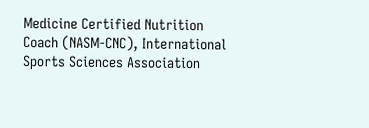Medicine Certified Nutrition Coach (NASM-CNC), International Sports Sciences Association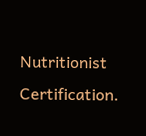Nutritionist Certification.